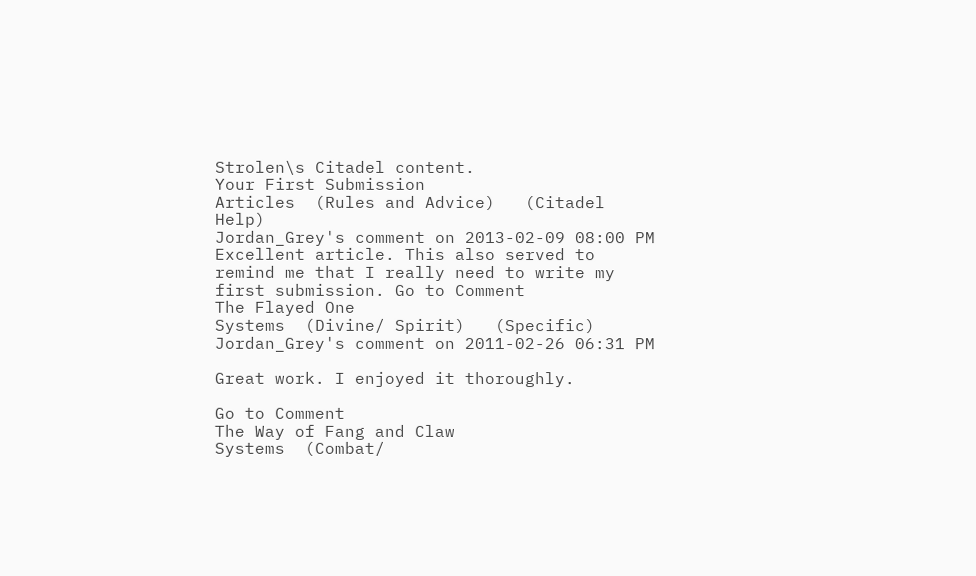Strolen\s Citadel content.
Your First Submission
Articles  (Rules and Advice)   (Citadel Help)
Jordan_Grey's comment on 2013-02-09 08:00 PM
Excellent article. This also served to remind me that I really need to write my first submission. Go to Comment
The Flayed One
Systems  (Divine/ Spirit)   (Specific)
Jordan_Grey's comment on 2011-02-26 06:31 PM

Great work. I enjoyed it thoroughly.

Go to Comment
The Way of Fang and Claw
Systems  (Combat/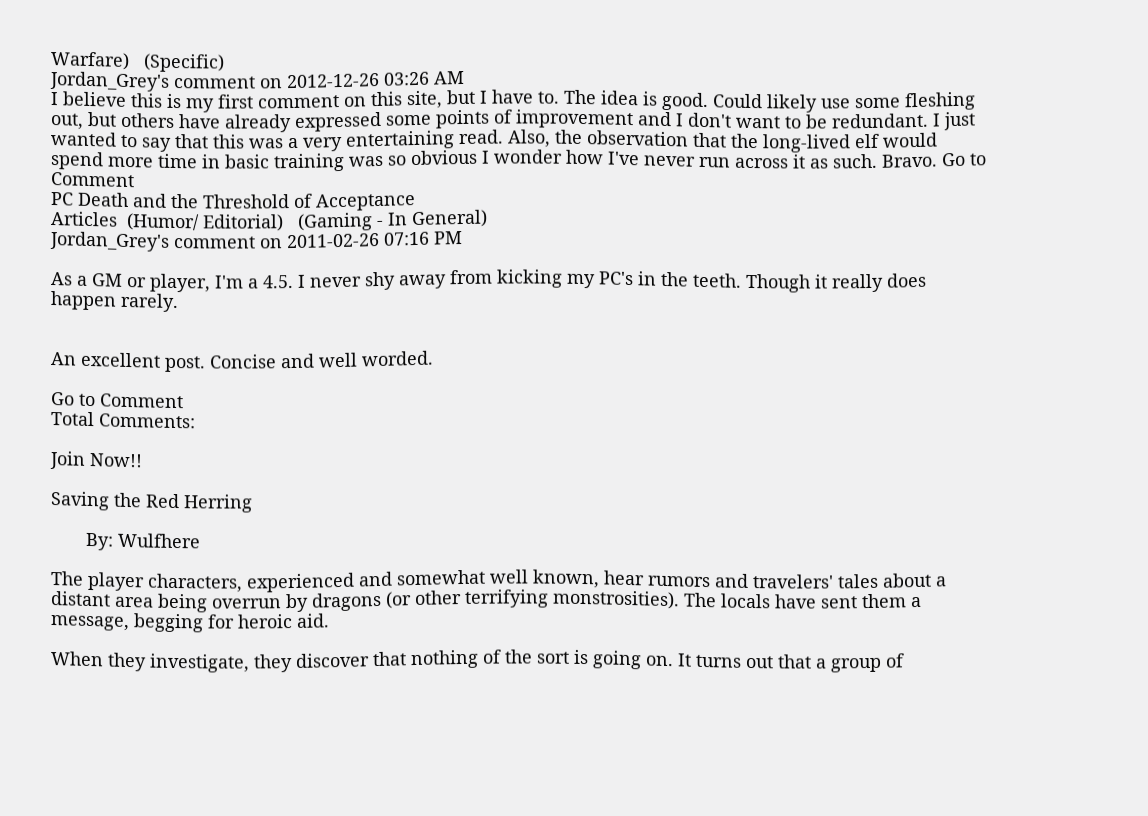Warfare)   (Specific)
Jordan_Grey's comment on 2012-12-26 03:26 AM
I believe this is my first comment on this site, but I have to. The idea is good. Could likely use some fleshing out, but others have already expressed some points of improvement and I don't want to be redundant. I just wanted to say that this was a very entertaining read. Also, the observation that the long-lived elf would spend more time in basic training was so obvious I wonder how I've never run across it as such. Bravo. Go to Comment
PC Death and the Threshold of Acceptance
Articles  (Humor/ Editorial)   (Gaming - In General)
Jordan_Grey's comment on 2011-02-26 07:16 PM

As a GM or player, I'm a 4.5. I never shy away from kicking my PC's in the teeth. Though it really does happen rarely.


An excellent post. Concise and well worded.

Go to Comment
Total Comments:

Join Now!!

Saving the Red Herring

       By: Wulfhere

The player characters, experienced and somewhat well known, hear rumors and travelers' tales about a distant area being overrun by dragons (or other terrifying monstrosities). The locals have sent them a message, begging for heroic aid.

When they investigate, they discover that nothing of the sort is going on. It turns out that a group of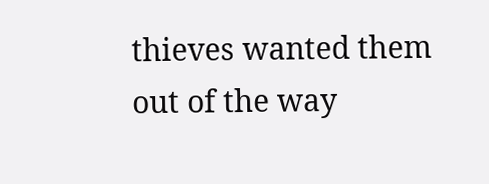thieves wanted them out of the way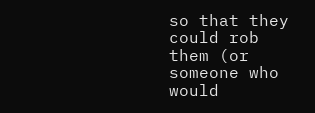so that they could rob them (or someone who would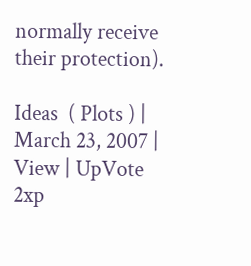normally receive their protection).

Ideas  ( Plots ) | March 23, 2007 | View | UpVote 2xp